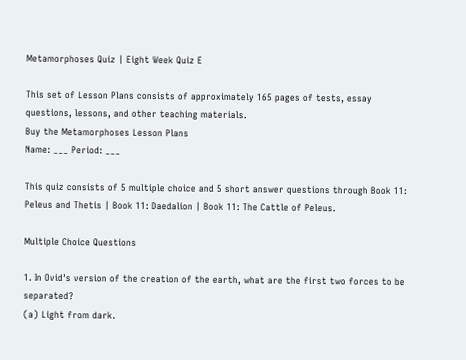Metamorphoses Quiz | Eight Week Quiz E

This set of Lesson Plans consists of approximately 165 pages of tests, essay questions, lessons, and other teaching materials.
Buy the Metamorphoses Lesson Plans
Name: ___ Period: ___

This quiz consists of 5 multiple choice and 5 short answer questions through Book 11: Peleus and Thetis | Book 11: Daedalion | Book 11: The Cattle of Peleus.

Multiple Choice Questions

1. In Ovid's version of the creation of the earth, what are the first two forces to be separated?
(a) Light from dark.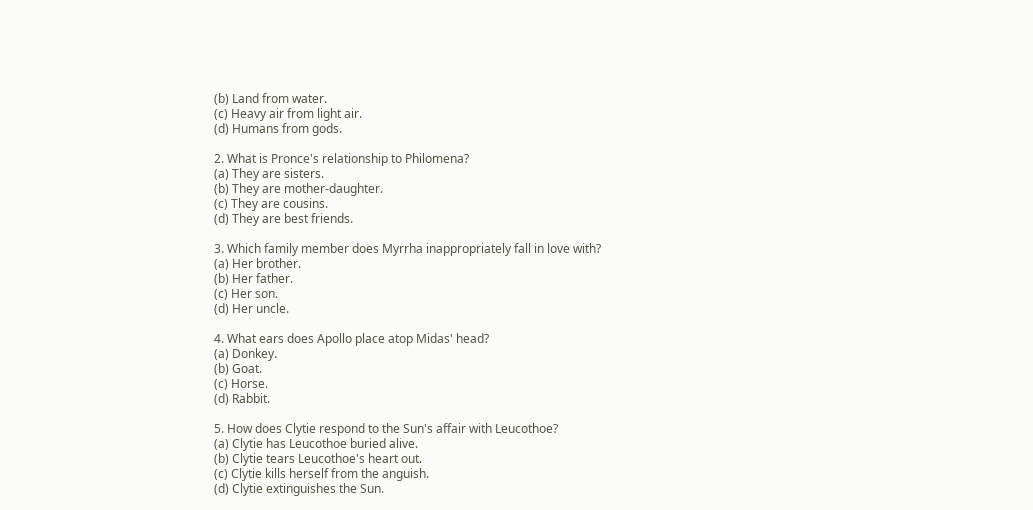(b) Land from water.
(c) Heavy air from light air.
(d) Humans from gods.

2. What is Pronce's relationship to Philomena?
(a) They are sisters.
(b) They are mother-daughter.
(c) They are cousins.
(d) They are best friends.

3. Which family member does Myrrha inappropriately fall in love with?
(a) Her brother.
(b) Her father.
(c) Her son.
(d) Her uncle.

4. What ears does Apollo place atop Midas' head?
(a) Donkey.
(b) Goat.
(c) Horse.
(d) Rabbit.

5. How does Clytie respond to the Sun's affair with Leucothoe?
(a) Clytie has Leucothoe buried alive.
(b) Clytie tears Leucothoe's heart out.
(c) Clytie kills herself from the anguish.
(d) Clytie extinguishes the Sun.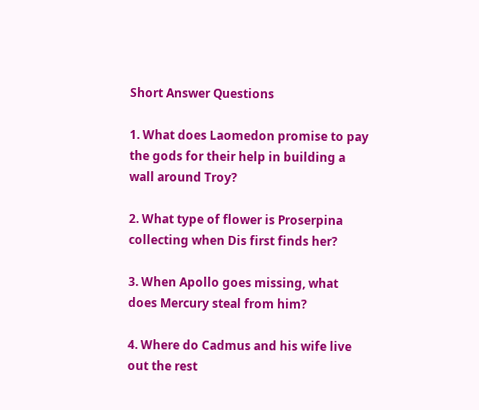Short Answer Questions

1. What does Laomedon promise to pay the gods for their help in building a wall around Troy?

2. What type of flower is Proserpina collecting when Dis first finds her?

3. When Apollo goes missing, what does Mercury steal from him?

4. Where do Cadmus and his wife live out the rest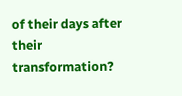of their days after their transformation?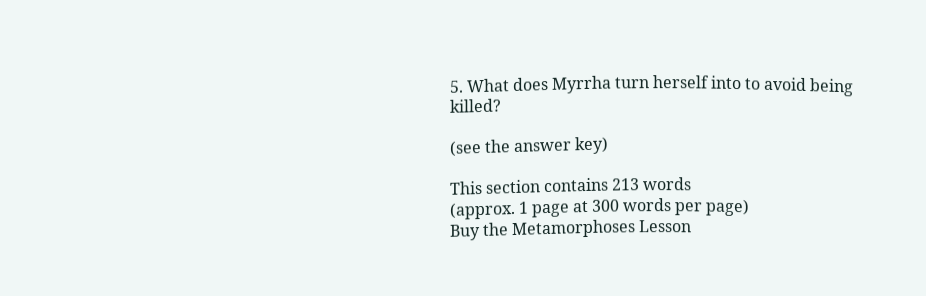5. What does Myrrha turn herself into to avoid being killed?

(see the answer key)

This section contains 213 words
(approx. 1 page at 300 words per page)
Buy the Metamorphoses Lesson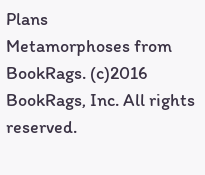Plans
Metamorphoses from BookRags. (c)2016 BookRags, Inc. All rights reserved.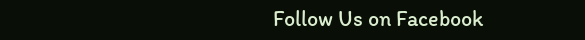Follow Us on Facebook